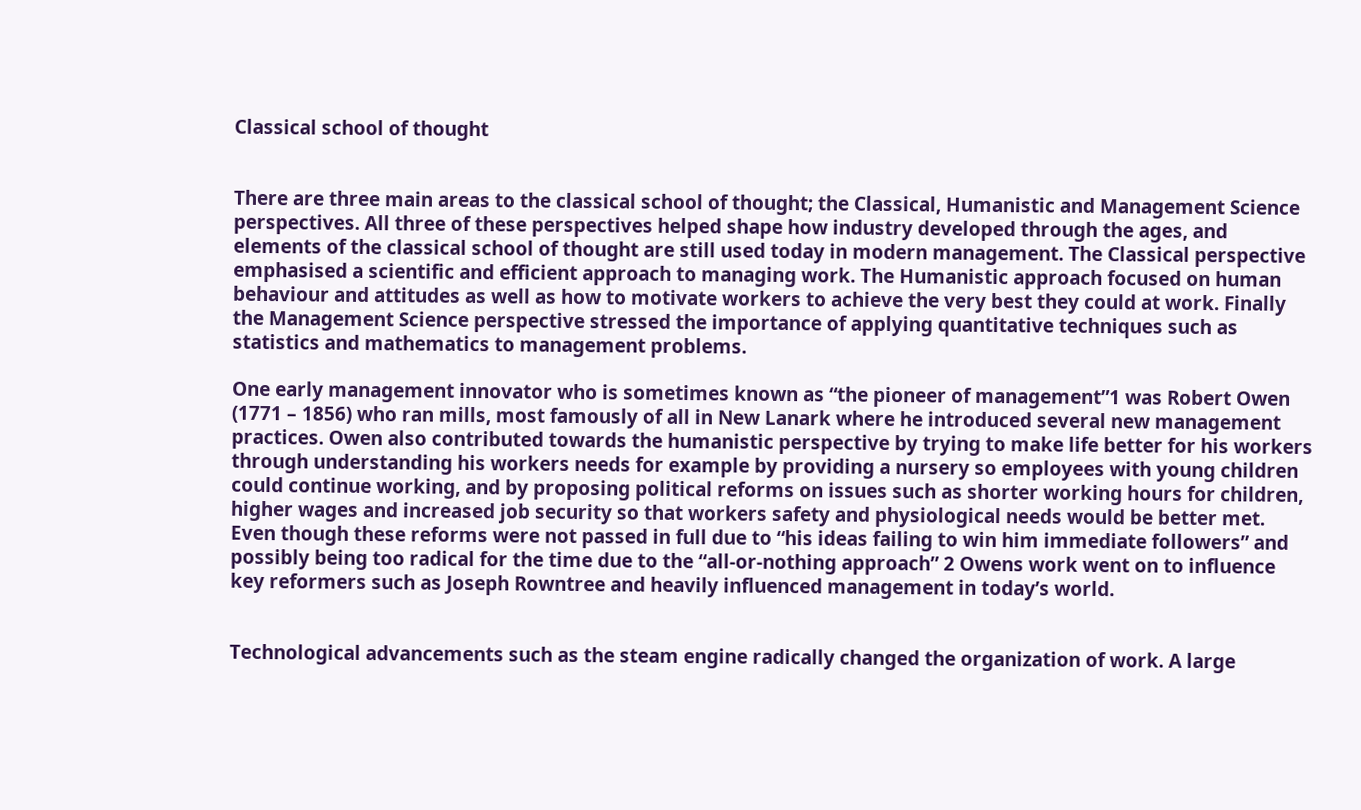Classical school of thought


There are three main areas to the classical school of thought; the Classical, Humanistic and Management Science perspectives. All three of these perspectives helped shape how industry developed through the ages, and elements of the classical school of thought are still used today in modern management. The Classical perspective emphasised a scientific and efficient approach to managing work. The Humanistic approach focused on human behaviour and attitudes as well as how to motivate workers to achieve the very best they could at work. Finally the Management Science perspective stressed the importance of applying quantitative techniques such as statistics and mathematics to management problems.

One early management innovator who is sometimes known as “the pioneer of management”1 was Robert Owen (1771 – 1856) who ran mills, most famously of all in New Lanark where he introduced several new management practices. Owen also contributed towards the humanistic perspective by trying to make life better for his workers through understanding his workers needs for example by providing a nursery so employees with young children could continue working, and by proposing political reforms on issues such as shorter working hours for children, higher wages and increased job security so that workers safety and physiological needs would be better met. Even though these reforms were not passed in full due to “his ideas failing to win him immediate followers” and possibly being too radical for the time due to the “all-or-nothing approach” 2 Owens work went on to influence key reformers such as Joseph Rowntree and heavily influenced management in today’s world.


Technological advancements such as the steam engine radically changed the organization of work. A large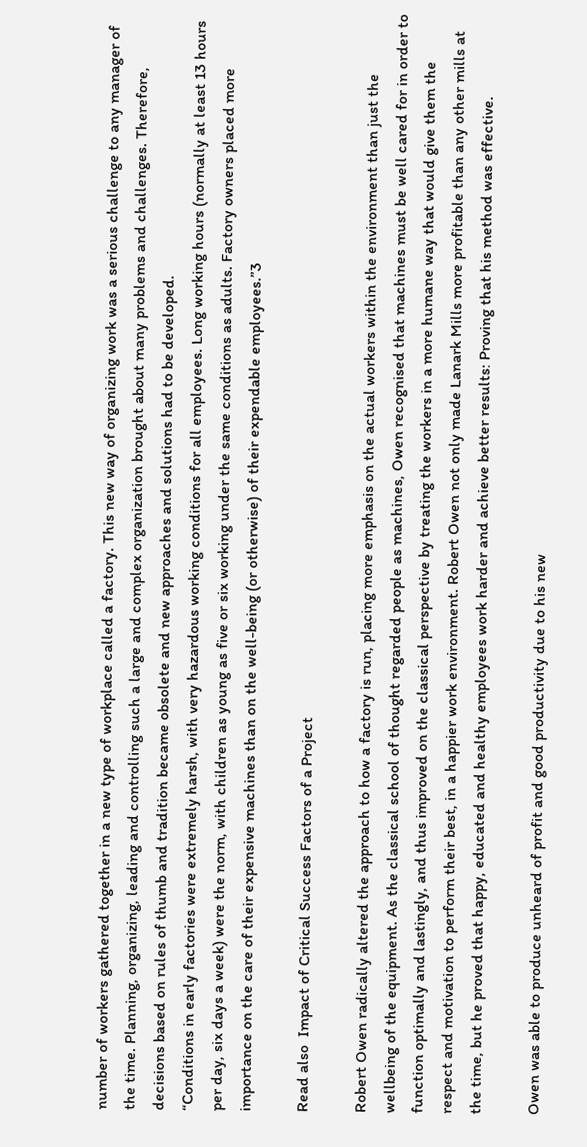number of workers gathered together in a new type of workplace called a factory. This new way of organizing work was a serious challenge to any manager of the time. Planning, organizing, leading and controlling such a large and complex organization brought about many problems and challenges. Therefore, decisions based on rules of thumb and tradition became obsolete and new approaches and solutions had to be developed.
“Conditions in early factories were extremely harsh, with very hazardous working conditions for all employees. Long working hours (normally at least 13 hours per day, six days a week) were the norm, with children as young as five or six working under the same conditions as adults. Factory owners placed more importance on the care of their expensive machines than on the well-being (or otherwise) of their expendable employees.”3

Read also  Impact of Critical Success Factors of a Project

Robert Owen radically altered the approach to how a factory is run, placing more emphasis on the actual workers within the environment than just the wellbeing of the equipment. As the classical school of thought regarded people as machines, Owen recognised that machines must be well cared for in order to function optimally and lastingly, and thus improved on the classical perspective by treating the workers in a more humane way that would give them the respect and motivation to perform their best, in a happier work environment. Robert Owen not only made Lanark Mills more profitable than any other mills at the time, but he proved that happy, educated and healthy employees work harder and achieve better results: Proving that his method was effective.

Owen was able to produce unheard of profit and good productivity due to his new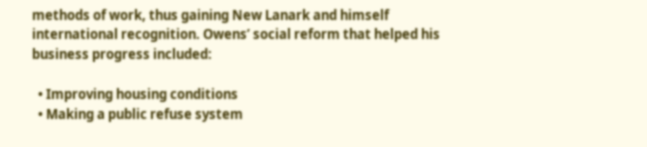methods of work, thus gaining New Lanark and himself international recognition. Owens’ social reform that helped his business progress included:

  • Improving housing conditions
  • Making a public refuse system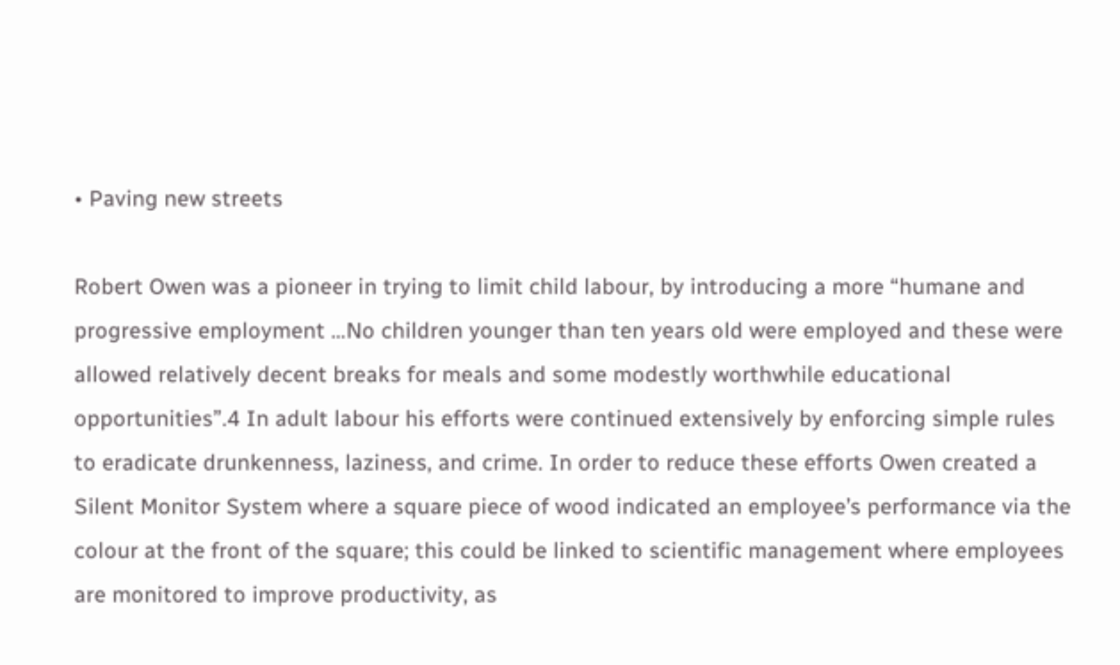• Paving new streets

Robert Owen was a pioneer in trying to limit child labour, by introducing a more “humane and progressive employment …No children younger than ten years old were employed and these were allowed relatively decent breaks for meals and some modestly worthwhile educational opportunities”.4 In adult labour his efforts were continued extensively by enforcing simple rules to eradicate drunkenness, laziness, and crime. In order to reduce these efforts Owen created a Silent Monitor System where a square piece of wood indicated an employee’s performance via the colour at the front of the square; this could be linked to scientific management where employees are monitored to improve productivity, as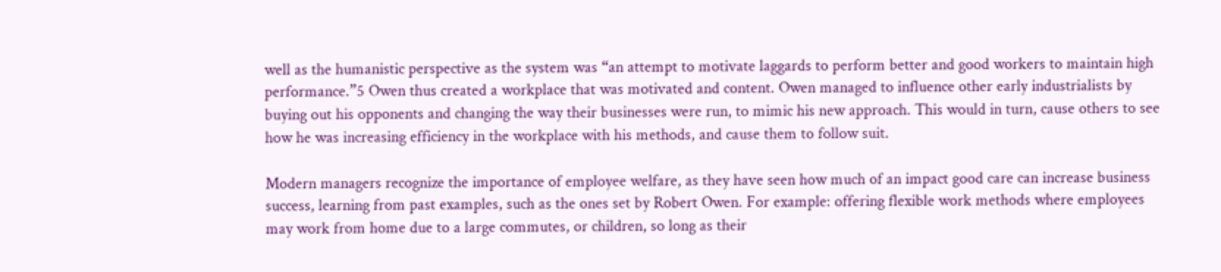well as the humanistic perspective as the system was “an attempt to motivate laggards to perform better and good workers to maintain high performance.”5 Owen thus created a workplace that was motivated and content. Owen managed to influence other early industrialists by buying out his opponents and changing the way their businesses were run, to mimic his new approach. This would in turn, cause others to see how he was increasing efficiency in the workplace with his methods, and cause them to follow suit.

Modern managers recognize the importance of employee welfare, as they have seen how much of an impact good care can increase business success, learning from past examples, such as the ones set by Robert Owen. For example: offering flexible work methods where employees may work from home due to a large commutes, or children, so long as their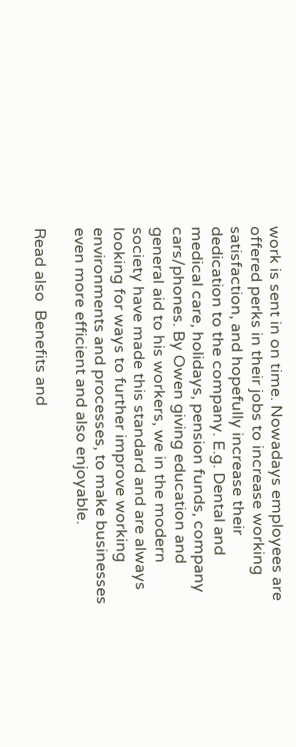work is sent in on time. Nowadays employees are offered perks in their jobs to increase working satisfaction, and hopefully increase their dedication to the company. E.g. Dental and medical care, holidays, pension funds, company cars/phones. By Owen giving education and general aid to his workers, we in the modern society have made this standard and are always looking for ways to further improve working environments and processes, to make businesses even more efficient and also enjoyable.

Read also  Benefits and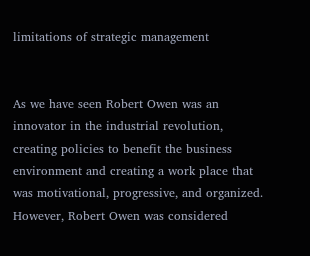limitations of strategic management


As we have seen Robert Owen was an innovator in the industrial revolution, creating policies to benefit the business environment and creating a work place that was motivational, progressive, and organized. However, Robert Owen was considered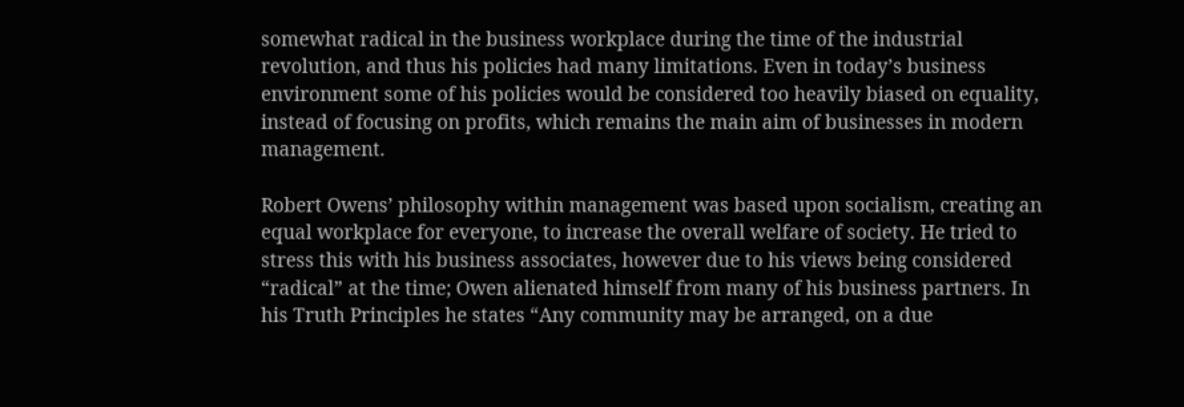somewhat radical in the business workplace during the time of the industrial revolution, and thus his policies had many limitations. Even in today’s business environment some of his policies would be considered too heavily biased on equality, instead of focusing on profits, which remains the main aim of businesses in modern management.

Robert Owens’ philosophy within management was based upon socialism, creating an equal workplace for everyone, to increase the overall welfare of society. He tried to stress this with his business associates, however due to his views being considered “radical” at the time; Owen alienated himself from many of his business partners. In his Truth Principles he states “Any community may be arranged, on a due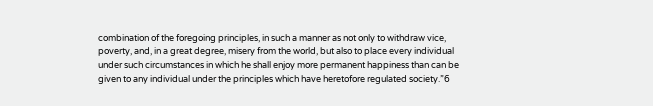combination of the foregoing principles, in such a manner as not only to withdraw vice, poverty, and, in a great degree, misery from the world, but also to place every individual under such circumstances in which he shall enjoy more permanent happiness than can be given to any individual under the principles which have heretofore regulated society.”6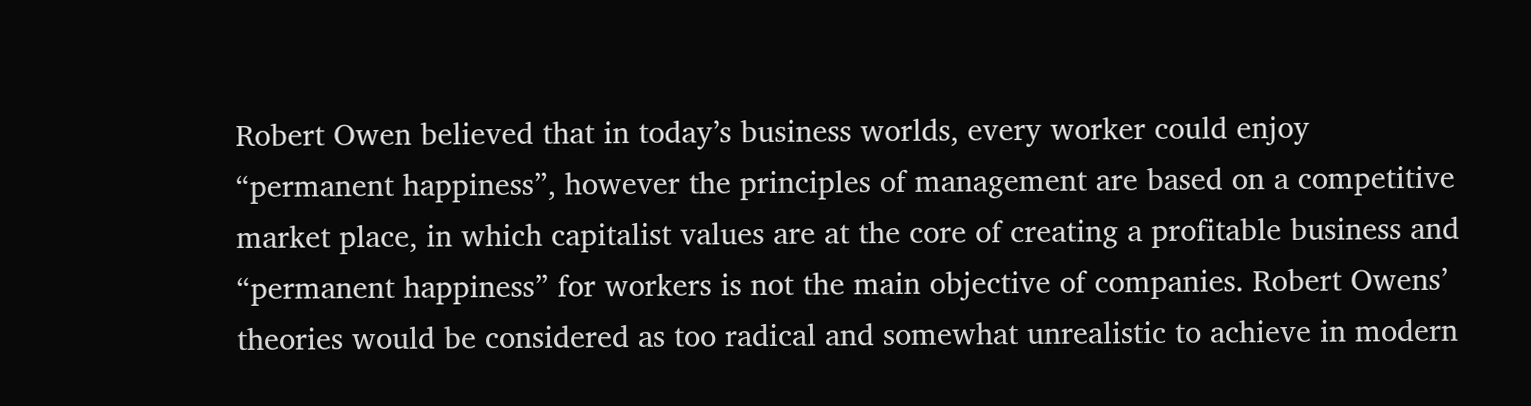Robert Owen believed that in today’s business worlds, every worker could enjoy “permanent happiness”, however the principles of management are based on a competitive market place, in which capitalist values are at the core of creating a profitable business and “permanent happiness” for workers is not the main objective of companies. Robert Owens’ theories would be considered as too radical and somewhat unrealistic to achieve in modern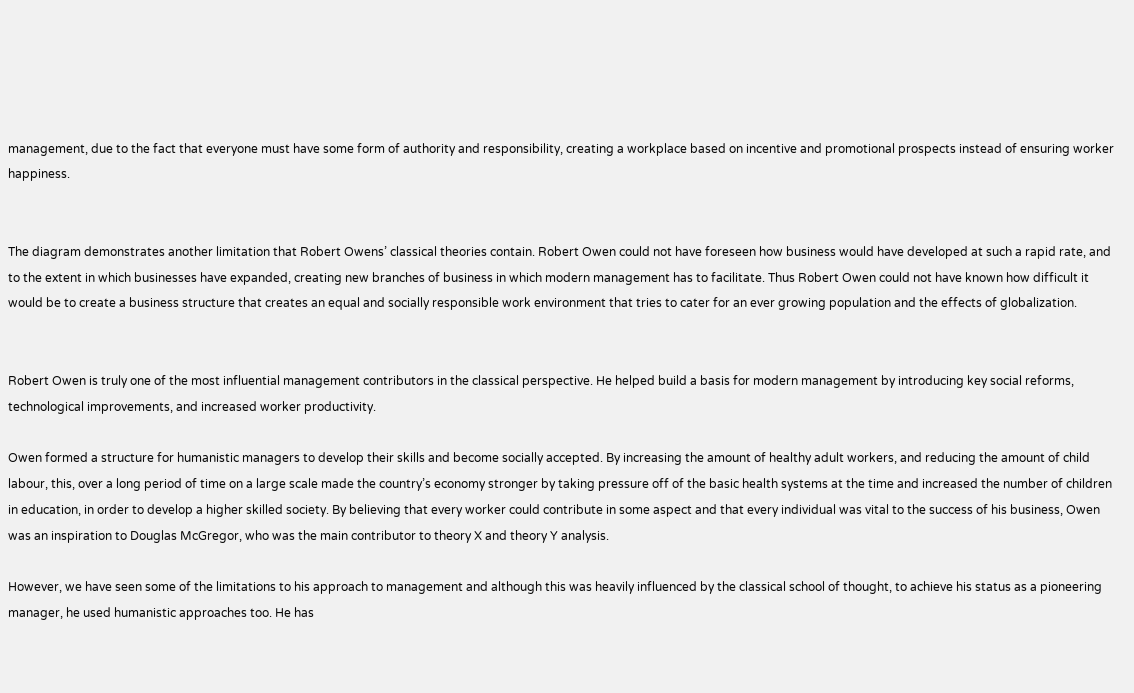management, due to the fact that everyone must have some form of authority and responsibility, creating a workplace based on incentive and promotional prospects instead of ensuring worker happiness.


The diagram demonstrates another limitation that Robert Owens’ classical theories contain. Robert Owen could not have foreseen how business would have developed at such a rapid rate, and to the extent in which businesses have expanded, creating new branches of business in which modern management has to facilitate. Thus Robert Owen could not have known how difficult it would be to create a business structure that creates an equal and socially responsible work environment that tries to cater for an ever growing population and the effects of globalization.


Robert Owen is truly one of the most influential management contributors in the classical perspective. He helped build a basis for modern management by introducing key social reforms, technological improvements, and increased worker productivity.

Owen formed a structure for humanistic managers to develop their skills and become socially accepted. By increasing the amount of healthy adult workers, and reducing the amount of child labour, this, over a long period of time on a large scale made the country’s economy stronger by taking pressure off of the basic health systems at the time and increased the number of children in education, in order to develop a higher skilled society. By believing that every worker could contribute in some aspect and that every individual was vital to the success of his business, Owen was an inspiration to Douglas McGregor, who was the main contributor to theory X and theory Y analysis.

However, we have seen some of the limitations to his approach to management and although this was heavily influenced by the classical school of thought, to achieve his status as a pioneering manager, he used humanistic approaches too. He has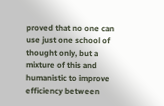proved that no one can use just one school of thought only, but a mixture of this and humanistic to improve efficiency between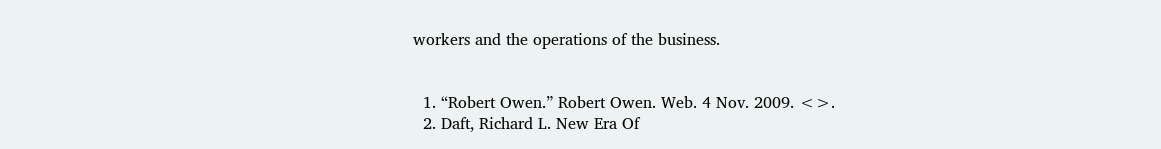workers and the operations of the business.


  1. “Robert Owen.” Robert Owen. Web. 4 Nov. 2009. <>.
  2. Daft, Richard L. New Era Of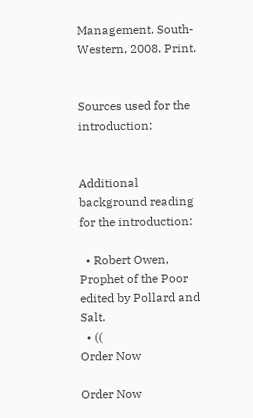Management. South-Western, 2008. Print.


Sources used for the introduction:


Additional background reading for the introduction:

  • Robert Owen, Prophet of the Poor edited by Pollard and Salt.
  • ((
Order Now

Order Now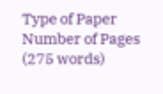Type of Paper
Number of Pages
(275 words)